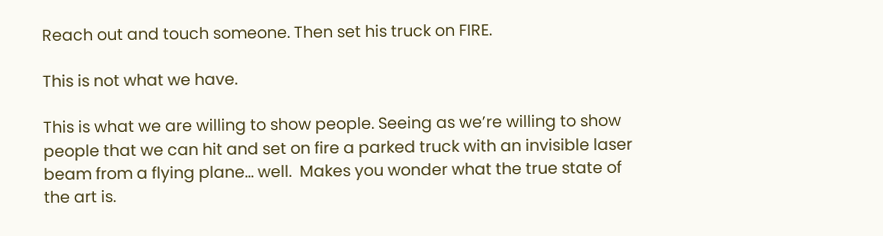Reach out and touch someone. Then set his truck on FIRE.

This is not what we have.

This is what we are willing to show people. Seeing as we’re willing to show people that we can hit and set on fire a parked truck with an invisible laser beam from a flying plane… well.  Makes you wonder what the true state of the art is.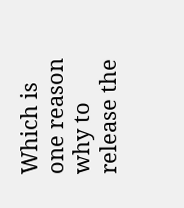Which is one reason why to release the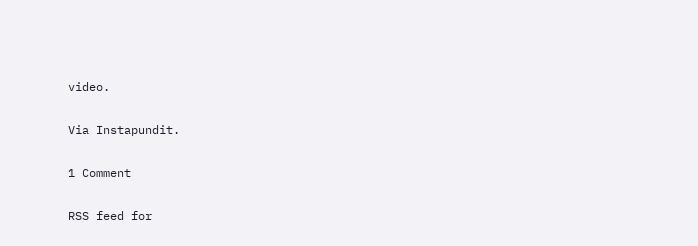video.

Via Instapundit.

1 Comment

RSS feed for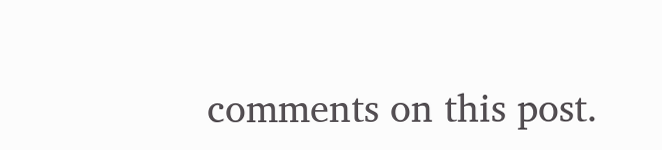comments on this post.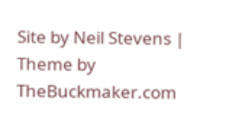Site by Neil Stevens | Theme by TheBuckmaker.com